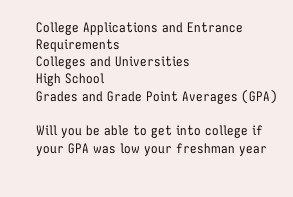College Applications and Entrance Requirements
Colleges and Universities
High School
Grades and Grade Point Averages (GPA)

Will you be able to get into college if your GPA was low your freshman year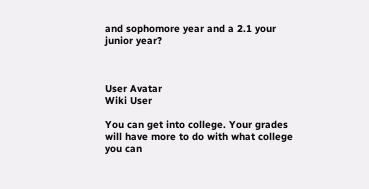and sophomore year and a 2.1 your junior year?



User Avatar
Wiki User

You can get into college. Your grades will have more to do with what college you can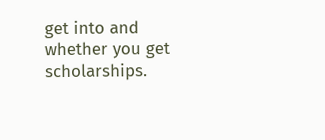get into and whether you get scholarships.